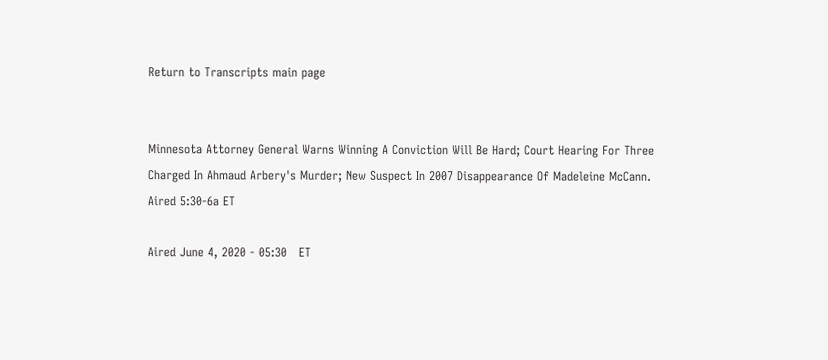Return to Transcripts main page


Minnesota Attorney General Warns Winning A Conviction Will Be Hard; Court Hearing For Three Charged In Ahmaud Arbery's Murder; New Suspect In 2007 Disappearance Of Madeleine McCann. Aired 5:30-6a ET

Aired June 4, 2020 - 05:30   ET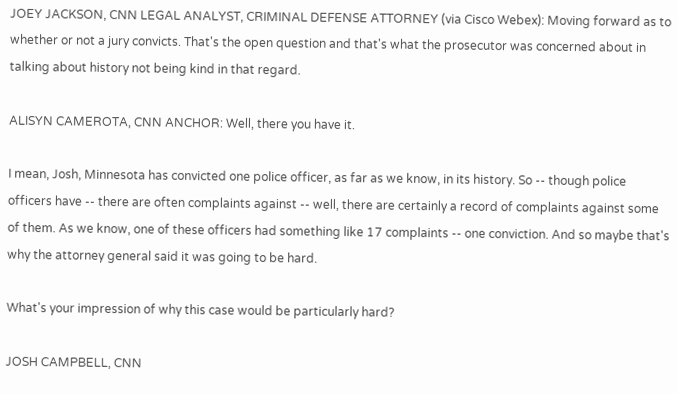JOEY JACKSON, CNN LEGAL ANALYST, CRIMINAL DEFENSE ATTORNEY (via Cisco Webex): Moving forward as to whether or not a jury convicts. That's the open question and that's what the prosecutor was concerned about in talking about history not being kind in that regard.

ALISYN CAMEROTA, CNN ANCHOR: Well, there you have it.

I mean, Josh, Minnesota has convicted one police officer, as far as we know, in its history. So -- though police officers have -- there are often complaints against -- well, there are certainly a record of complaints against some of them. As we know, one of these officers had something like 17 complaints -- one conviction. And so maybe that's why the attorney general said it was going to be hard.

What's your impression of why this case would be particularly hard?

JOSH CAMPBELL, CNN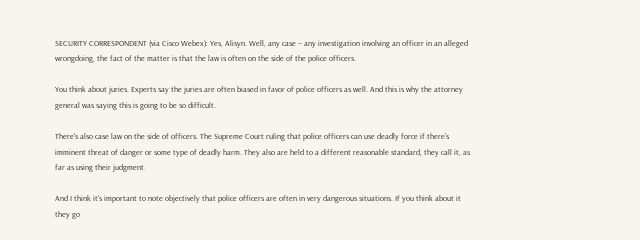SECURITY CORRESPONDENT (via Cisco Webex): Yes, Alisyn. Well, any case -- any investigation involving an officer in an alleged wrongdoing, the fact of the matter is that the law is often on the side of the police officers.

You think about juries. Experts say the juries are often biased in favor of police officers as well. And this is why the attorney general was saying this is going to be so difficult.

There's also case law on the side of officers. The Supreme Court ruling that police officers can use deadly force if there's imminent threat of danger or some type of deadly harm. They also are held to a different reasonable standard, they call it, as far as using their judgment.

And I think it's important to note objectively that police officers are often in very dangerous situations. If you think about it they go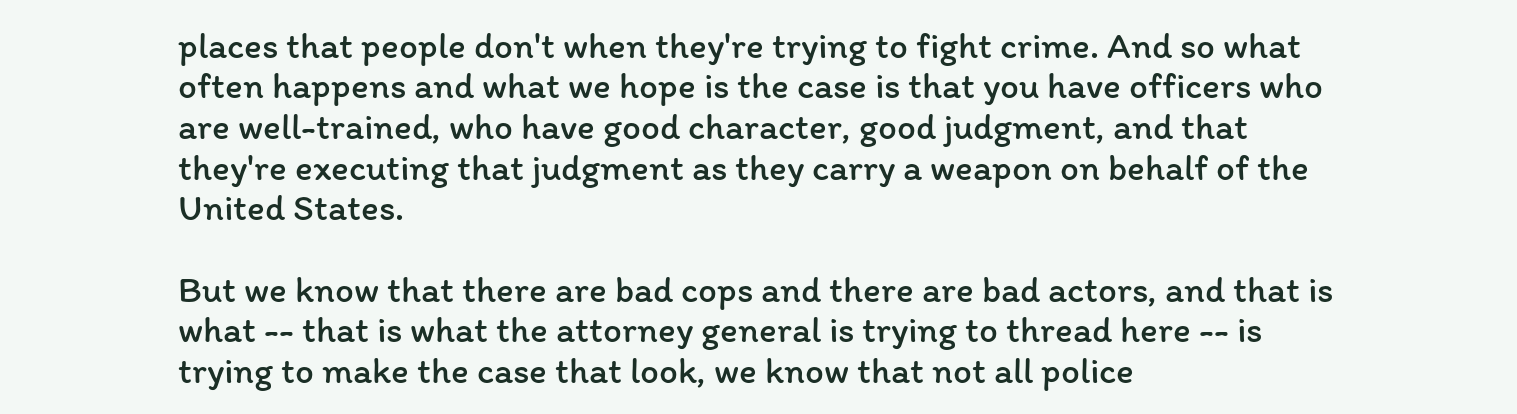places that people don't when they're trying to fight crime. And so what often happens and what we hope is the case is that you have officers who are well-trained, who have good character, good judgment, and that they're executing that judgment as they carry a weapon on behalf of the United States.

But we know that there are bad cops and there are bad actors, and that is what -- that is what the attorney general is trying to thread here -- is trying to make the case that look, we know that not all police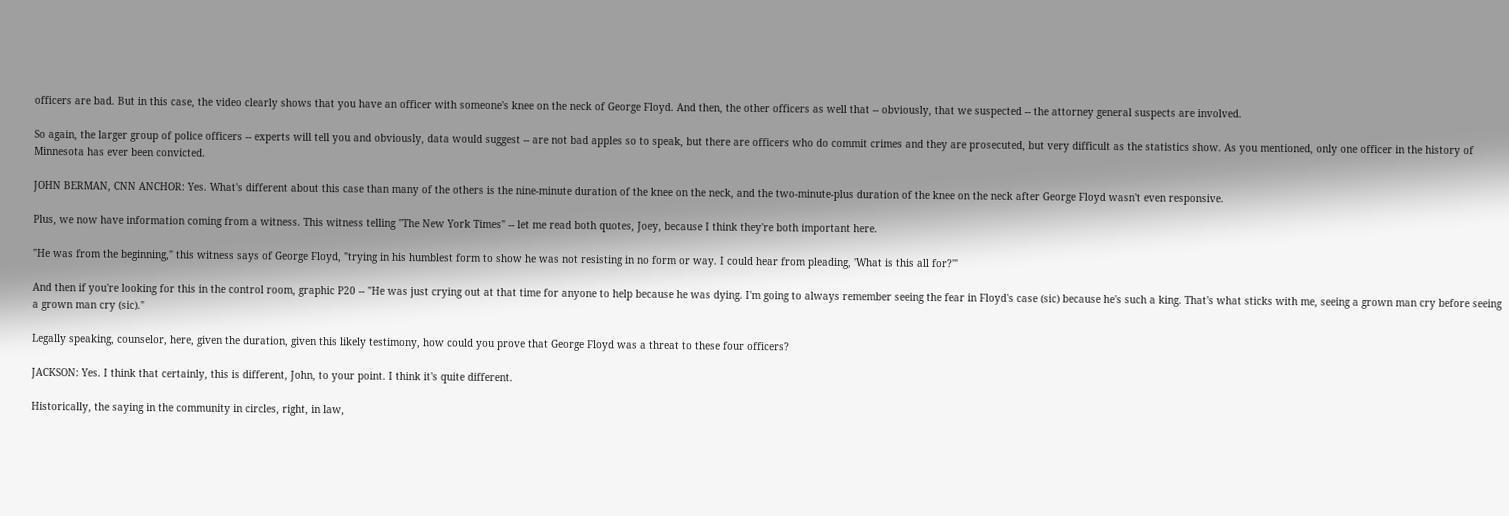officers are bad. But in this case, the video clearly shows that you have an officer with someone's knee on the neck of George Floyd. And then, the other officers as well that -- obviously, that we suspected -- the attorney general suspects are involved.

So again, the larger group of police officers -- experts will tell you and obviously, data would suggest -- are not bad apples so to speak, but there are officers who do commit crimes and they are prosecuted, but very difficult as the statistics show. As you mentioned, only one officer in the history of Minnesota has ever been convicted.

JOHN BERMAN, CNN ANCHOR: Yes. What's different about this case than many of the others is the nine-minute duration of the knee on the neck, and the two-minute-plus duration of the knee on the neck after George Floyd wasn't even responsive.

Plus, we now have information coming from a witness. This witness telling "The New York Times" -- let me read both quotes, Joey, because I think they're both important here.

"He was from the beginning," this witness says of George Floyd, "trying in his humblest form to show he was not resisting in no form or way. I could hear from pleading, 'What is this all for?'"

And then if you're looking for this in the control room, graphic P20 -- "He was just crying out at that time for anyone to help because he was dying. I'm going to always remember seeing the fear in Floyd's case (sic) because he's such a king. That's what sticks with me, seeing a grown man cry before seeing a grown man cry (sic)."

Legally speaking, counselor, here, given the duration, given this likely testimony, how could you prove that George Floyd was a threat to these four officers?

JACKSON: Yes. I think that certainly, this is different, John, to your point. I think it's quite different.

Historically, the saying in the community in circles, right, in law,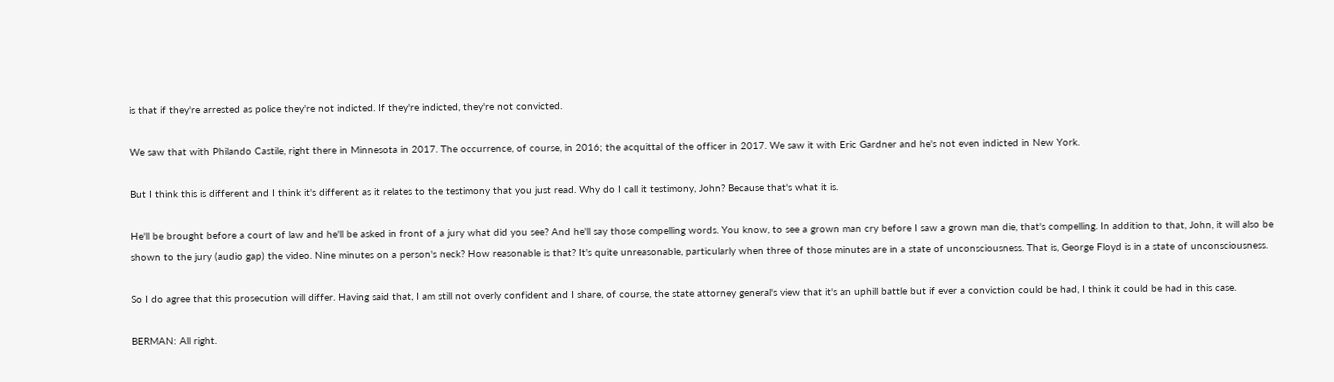is that if they're arrested as police they're not indicted. If they're indicted, they're not convicted.

We saw that with Philando Castile, right there in Minnesota in 2017. The occurrence, of course, in 2016; the acquittal of the officer in 2017. We saw it with Eric Gardner and he's not even indicted in New York.

But I think this is different and I think it's different as it relates to the testimony that you just read. Why do I call it testimony, John? Because that's what it is.

He'll be brought before a court of law and he'll be asked in front of a jury what did you see? And he'll say those compelling words. You know, to see a grown man cry before I saw a grown man die, that's compelling. In addition to that, John, it will also be shown to the jury (audio gap) the video. Nine minutes on a person's neck? How reasonable is that? It's quite unreasonable, particularly when three of those minutes are in a state of unconsciousness. That is, George Floyd is in a state of unconsciousness.

So I do agree that this prosecution will differ. Having said that, I am still not overly confident and I share, of course, the state attorney general's view that it's an uphill battle but if ever a conviction could be had, I think it could be had in this case.

BERMAN: All right.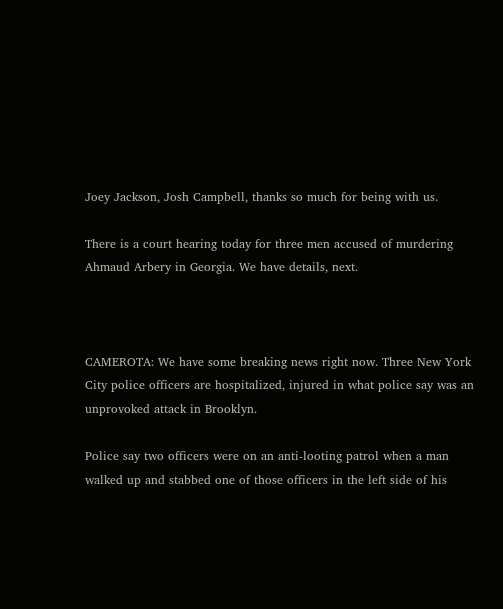Joey Jackson, Josh Campbell, thanks so much for being with us.

There is a court hearing today for three men accused of murdering Ahmaud Arbery in Georgia. We have details, next.



CAMEROTA: We have some breaking news right now. Three New York City police officers are hospitalized, injured in what police say was an unprovoked attack in Brooklyn.

Police say two officers were on an anti-looting patrol when a man walked up and stabbed one of those officers in the left side of his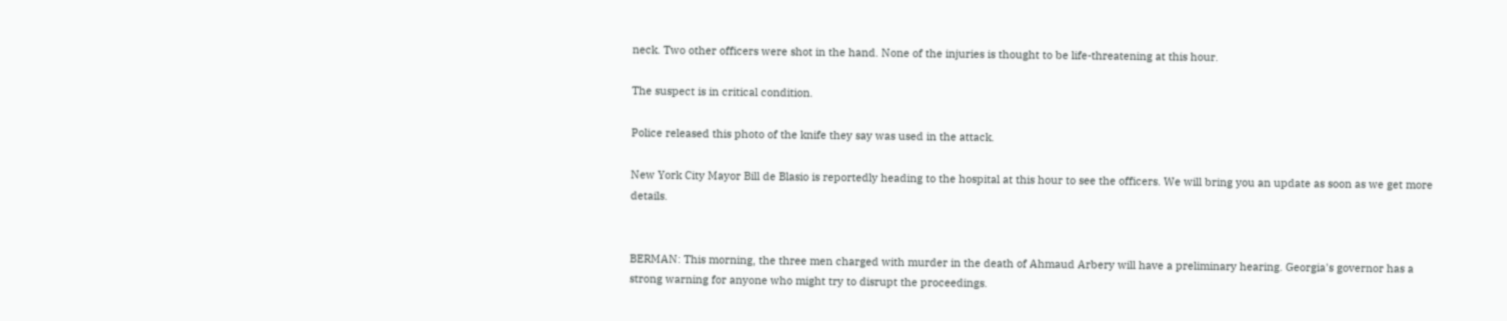neck. Two other officers were shot in the hand. None of the injuries is thought to be life-threatening at this hour.

The suspect is in critical condition.

Police released this photo of the knife they say was used in the attack.

New York City Mayor Bill de Blasio is reportedly heading to the hospital at this hour to see the officers. We will bring you an update as soon as we get more details.


BERMAN: This morning, the three men charged with murder in the death of Ahmaud Arbery will have a preliminary hearing. Georgia's governor has a strong warning for anyone who might try to disrupt the proceedings.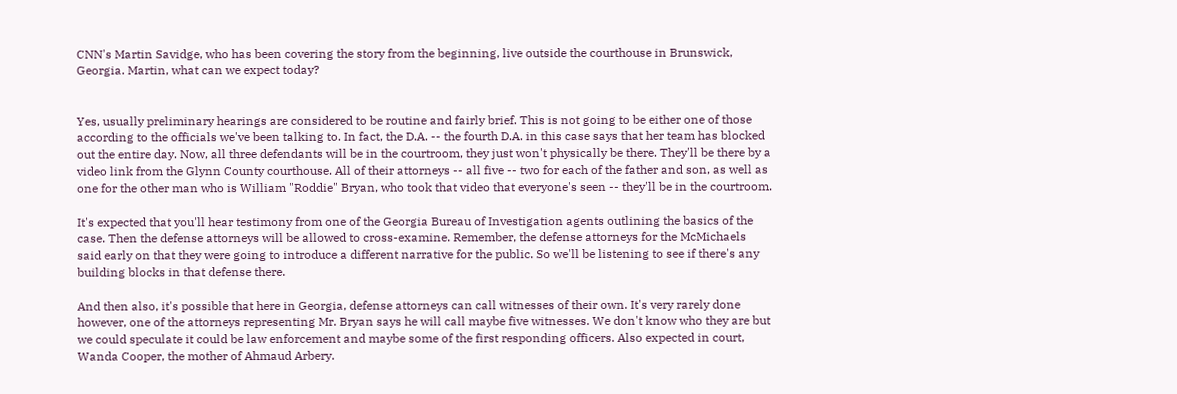CNN's Martin Savidge, who has been covering the story from the beginning, live outside the courthouse in Brunswick, Georgia. Martin, what can we expect today?


Yes, usually preliminary hearings are considered to be routine and fairly brief. This is not going to be either one of those according to the officials we've been talking to. In fact, the D.A. -- the fourth D.A. in this case says that her team has blocked out the entire day. Now, all three defendants will be in the courtroom, they just won't physically be there. They'll be there by a video link from the Glynn County courthouse. All of their attorneys -- all five -- two for each of the father and son, as well as one for the other man who is William "Roddie" Bryan, who took that video that everyone's seen -- they'll be in the courtroom.

It's expected that you'll hear testimony from one of the Georgia Bureau of Investigation agents outlining the basics of the case. Then the defense attorneys will be allowed to cross-examine. Remember, the defense attorneys for the McMichaels said early on that they were going to introduce a different narrative for the public. So we'll be listening to see if there's any building blocks in that defense there.

And then also, it's possible that here in Georgia, defense attorneys can call witnesses of their own. It's very rarely done however, one of the attorneys representing Mr. Bryan says he will call maybe five witnesses. We don't know who they are but we could speculate it could be law enforcement and maybe some of the first responding officers. Also expected in court, Wanda Cooper, the mother of Ahmaud Arbery.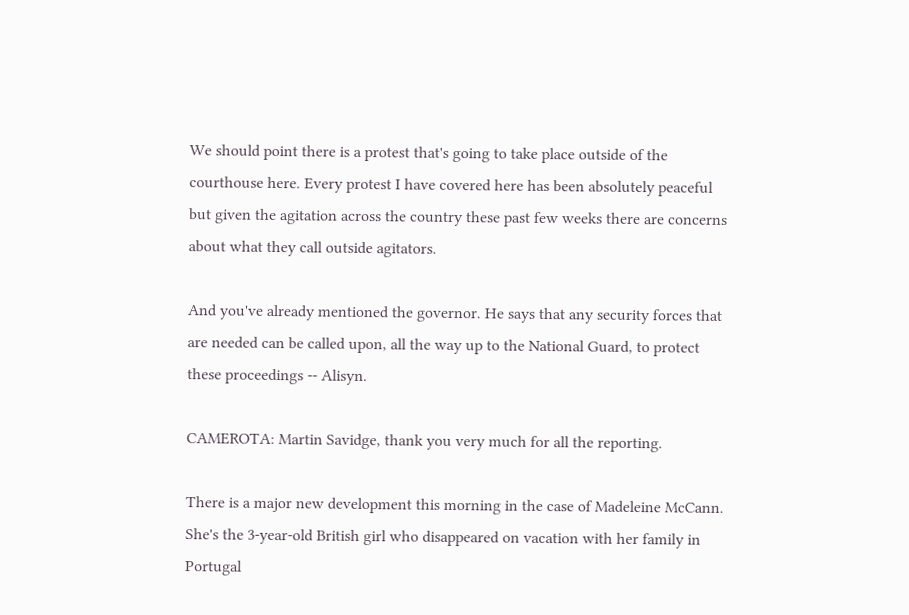We should point there is a protest that's going to take place outside of the courthouse here. Every protest I have covered here has been absolutely peaceful but given the agitation across the country these past few weeks there are concerns about what they call outside agitators.

And you've already mentioned the governor. He says that any security forces that are needed can be called upon, all the way up to the National Guard, to protect these proceedings -- Alisyn.

CAMEROTA: Martin Savidge, thank you very much for all the reporting.

There is a major new development this morning in the case of Madeleine McCann. She's the 3-year-old British girl who disappeared on vacation with her family in Portugal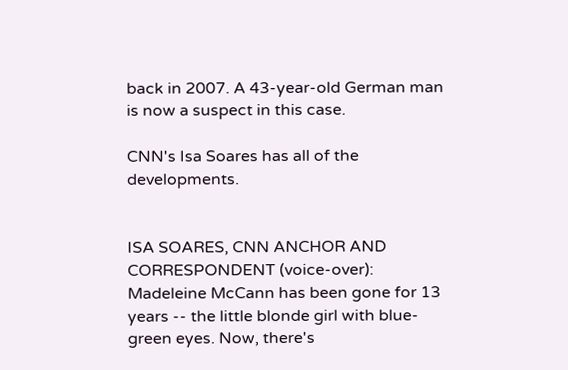back in 2007. A 43-year-old German man is now a suspect in this case.

CNN's Isa Soares has all of the developments.


ISA SOARES, CNN ANCHOR AND CORRESPONDENT (voice-over): Madeleine McCann has been gone for 13 years -- the little blonde girl with blue- green eyes. Now, there's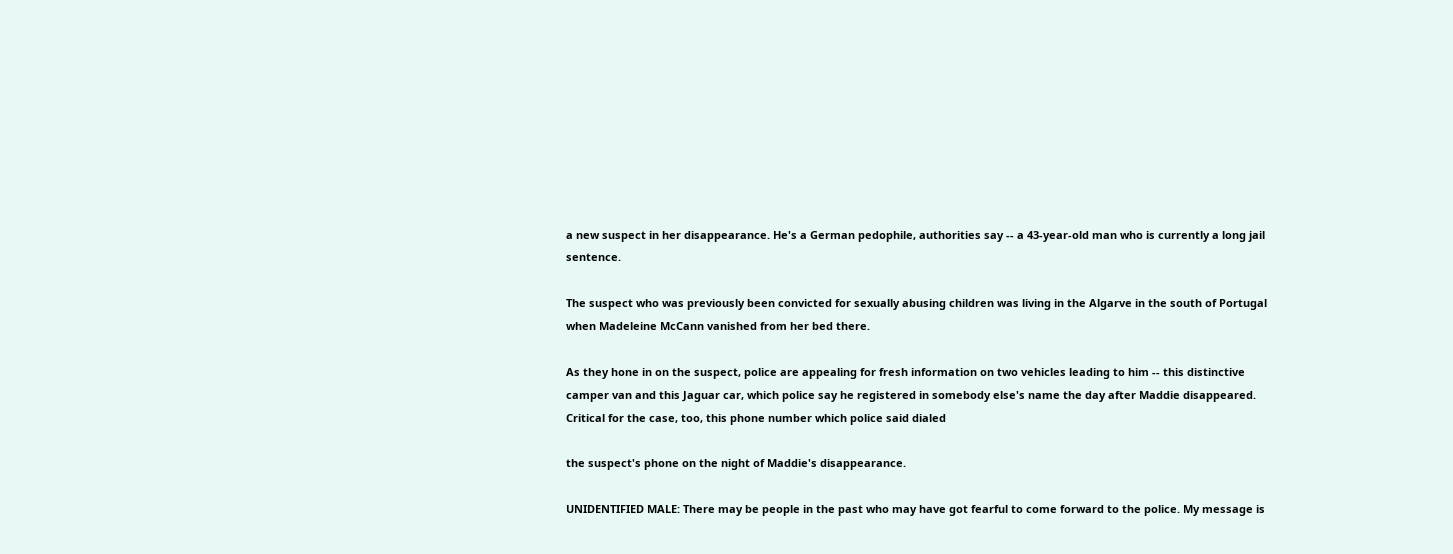a new suspect in her disappearance. He's a German pedophile, authorities say -- a 43-year-old man who is currently a long jail sentence.

The suspect who was previously been convicted for sexually abusing children was living in the Algarve in the south of Portugal when Madeleine McCann vanished from her bed there.

As they hone in on the suspect, police are appealing for fresh information on two vehicles leading to him -- this distinctive camper van and this Jaguar car, which police say he registered in somebody else's name the day after Maddie disappeared. Critical for the case, too, this phone number which police said dialed

the suspect's phone on the night of Maddie's disappearance.

UNIDENTIFIED MALE: There may be people in the past who may have got fearful to come forward to the police. My message is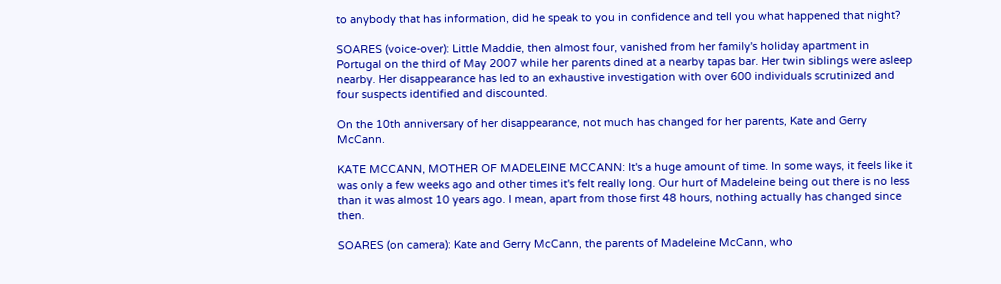to anybody that has information, did he speak to you in confidence and tell you what happened that night?

SOARES (voice-over): Little Maddie, then almost four, vanished from her family's holiday apartment in Portugal on the third of May 2007 while her parents dined at a nearby tapas bar. Her twin siblings were asleep nearby. Her disappearance has led to an exhaustive investigation with over 600 individuals scrutinized and four suspects identified and discounted.

On the 10th anniversary of her disappearance, not much has changed for her parents, Kate and Gerry McCann.

KATE MCCANN, MOTHER OF MADELEINE MCCANN: It's a huge amount of time. In some ways, it feels like it was only a few weeks ago and other times it's felt really long. Our hurt of Madeleine being out there is no less than it was almost 10 years ago. I mean, apart from those first 48 hours, nothing actually has changed since then.

SOARES (on camera): Kate and Gerry McCann, the parents of Madeleine McCann, who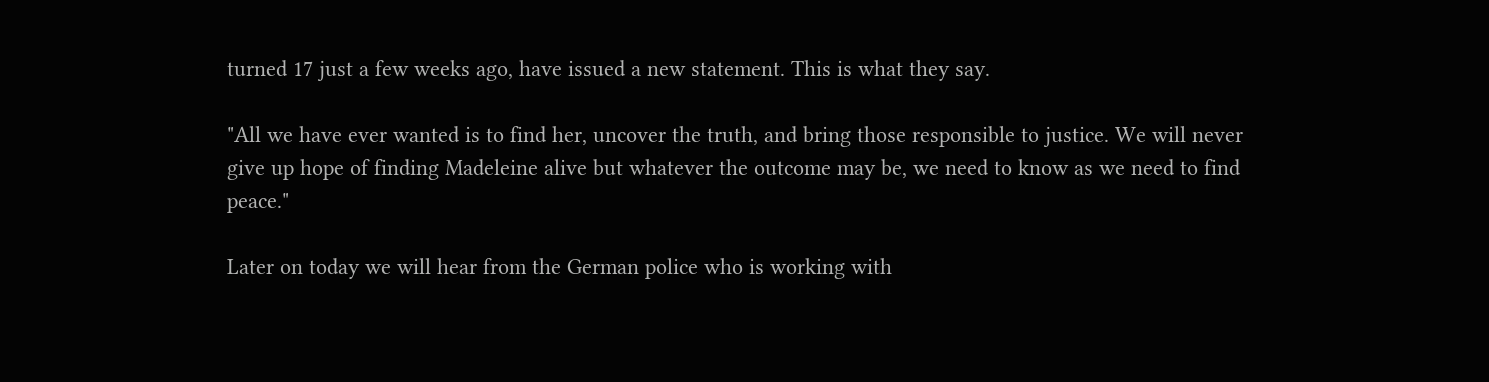turned 17 just a few weeks ago, have issued a new statement. This is what they say.

"All we have ever wanted is to find her, uncover the truth, and bring those responsible to justice. We will never give up hope of finding Madeleine alive but whatever the outcome may be, we need to know as we need to find peace."

Later on today we will hear from the German police who is working with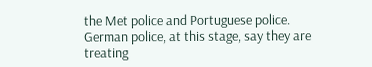the Met police and Portuguese police. German police, at this stage, say they are treating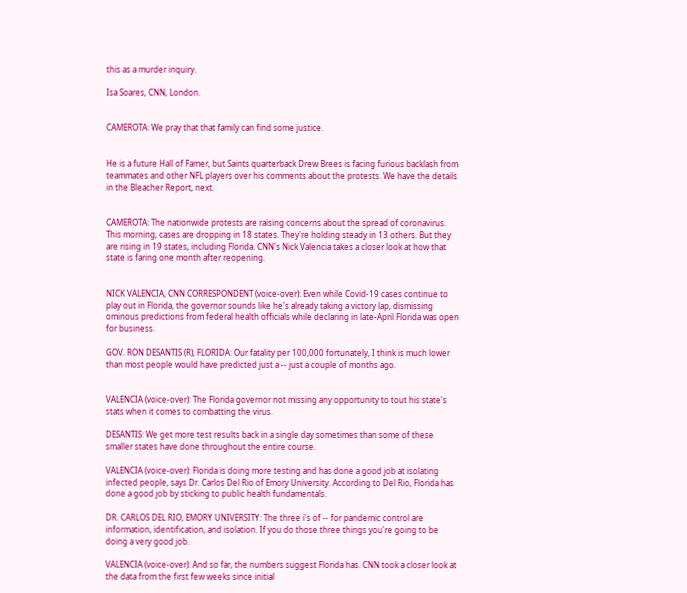this as a murder inquiry.

Isa Soares, CNN, London.


CAMEROTA: We pray that that family can find some justice.


He is a future Hall of Famer, but Saints quarterback Drew Brees is facing furious backlash from teammates and other NFL players over his comments about the protests. We have the details in the Bleacher Report, next.


CAMEROTA: The nationwide protests are raising concerns about the spread of coronavirus. This morning, cases are dropping in 18 states. They're holding steady in 13 others. But they are rising in 19 states, including Florida. CNN's Nick Valencia takes a closer look at how that state is faring one month after reopening.


NICK VALENCIA, CNN CORRESPONDENT (voice-over): Even while Covid-19 cases continue to play out in Florida, the governor sounds like he's already taking a victory lap, dismissing ominous predictions from federal health officials while declaring in late-April Florida was open for business.

GOV. RON DESANTIS (R), FLORIDA: Our fatality per 100,000 fortunately, I think is much lower than most people would have predicted just a -- just a couple of months ago.


VALENCIA (voice-over): The Florida governor not missing any opportunity to tout his state's stats when it comes to combatting the virus.

DESANTIS: We get more test results back in a single day sometimes than some of these smaller states have done throughout the entire course.

VALENCIA (voice-over): Florida is doing more testing and has done a good job at isolating infected people, says Dr. Carlos Del Rio of Emory University. According to Del Rio, Florida has done a good job by sticking to public health fundamentals.

DR. CARLOS DEL RIO, EMORY UNIVERSITY: The three i's of -- for pandemic control are information, identification, and isolation. If you do those three things you're going to be doing a very good job.

VALENCIA (voice-over): And so far, the numbers suggest Florida has. CNN took a closer look at the data from the first few weeks since initial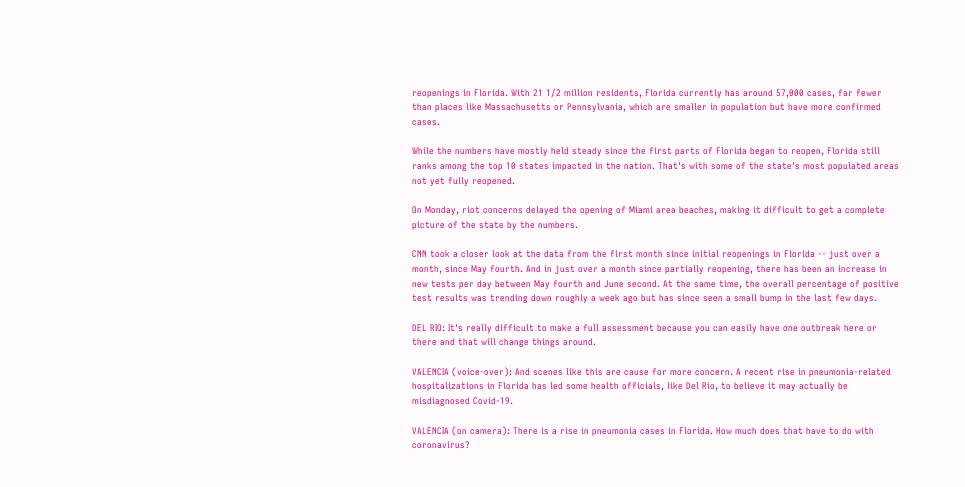reopenings in Florida. With 21 1/2 million residents, Florida currently has around 57,000 cases, far fewer than places like Massachusetts or Pennsylvania, which are smaller in population but have more confirmed cases.

While the numbers have mostly held steady since the first parts of Florida began to reopen, Florida still ranks among the top 10 states impacted in the nation. That's with some of the state's most populated areas not yet fully reopened.

On Monday, riot concerns delayed the opening of Miami area beaches, making it difficult to get a complete picture of the state by the numbers.

CNN took a closer look at the data from the first month since initial reopenings in Florida -- just over a month, since May fourth. And in just over a month since partially reopening, there has been an increase in new tests per day between May fourth and June second. At the same time, the overall percentage of positive test results was trending down roughly a week ago but has since seen a small bump in the last few days.

DEL RIO: It's really difficult to make a full assessment because you can easily have one outbreak here or there and that will change things around.

VALENCIA (voice-over): And scenes like this are cause for more concern. A recent rise in pneumonia-related hospitalizations in Florida has led some health officials, like Del Rio, to believe it may actually be misdiagnosed Covid-19.

VALENCIA (on camera): There is a rise in pneumonia cases in Florida. How much does that have to do with coronavirus?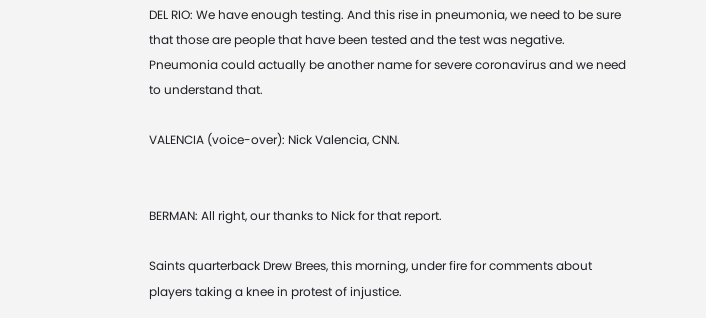DEL RIO: We have enough testing. And this rise in pneumonia, we need to be sure that those are people that have been tested and the test was negative. Pneumonia could actually be another name for severe coronavirus and we need to understand that.

VALENCIA (voice-over): Nick Valencia, CNN.


BERMAN: All right, our thanks to Nick for that report.

Saints quarterback Drew Brees, this morning, under fire for comments about players taking a knee in protest of injustice.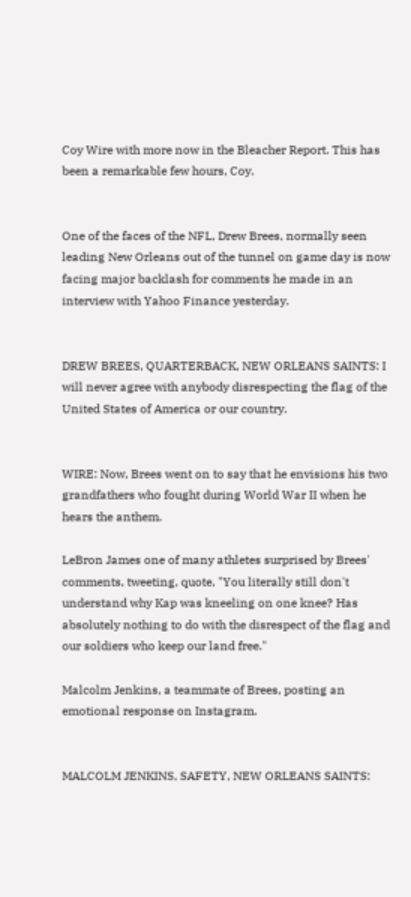Coy Wire with more now in the Bleacher Report. This has been a remarkable few hours, Coy.


One of the faces of the NFL, Drew Brees, normally seen leading New Orleans out of the tunnel on game day is now facing major backlash for comments he made in an interview with Yahoo Finance yesterday.


DREW BREES, QUARTERBACK, NEW ORLEANS SAINTS: I will never agree with anybody disrespecting the flag of the United States of America or our country.


WIRE: Now, Brees went on to say that he envisions his two grandfathers who fought during World War II when he hears the anthem.

LeBron James one of many athletes surprised by Brees' comments, tweeting, quote, "You literally still don't understand why Kap was kneeling on one knee? Has absolutely nothing to do with the disrespect of the flag and our soldiers who keep our land free."

Malcolm Jenkins, a teammate of Brees, posting an emotional response on Instagram.


MALCOLM JENKINS, SAFETY, NEW ORLEANS SAINTS: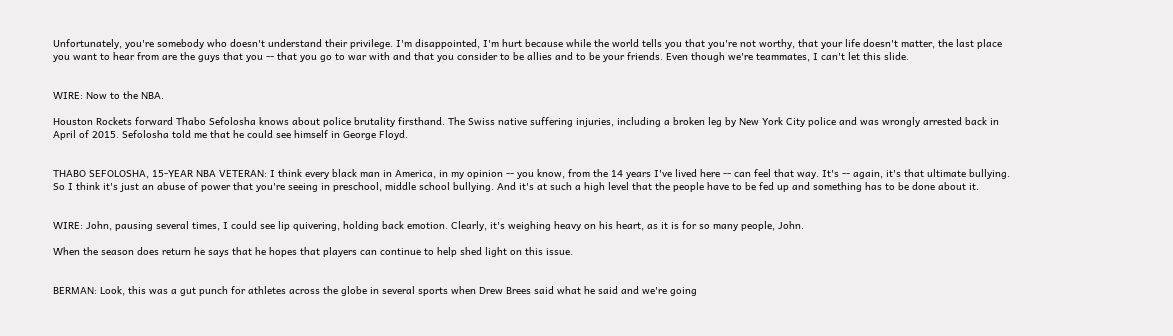Unfortunately, you're somebody who doesn't understand their privilege. I'm disappointed, I'm hurt because while the world tells you that you're not worthy, that your life doesn't matter, the last place you want to hear from are the guys that you -- that you go to war with and that you consider to be allies and to be your friends. Even though we're teammates, I can't let this slide.


WIRE: Now to the NBA.

Houston Rockets forward Thabo Sefolosha knows about police brutality firsthand. The Swiss native suffering injuries, including a broken leg by New York City police and was wrongly arrested back in April of 2015. Sefolosha told me that he could see himself in George Floyd.


THABO SEFOLOSHA, 15-YEAR NBA VETERAN: I think every black man in America, in my opinion -- you know, from the 14 years I've lived here -- can feel that way. It's -- again, it's that ultimate bullying. So I think it's just an abuse of power that you're seeing in preschool, middle school bullying. And it's at such a high level that the people have to be fed up and something has to be done about it.


WIRE: John, pausing several times, I could see lip quivering, holding back emotion. Clearly, it's weighing heavy on his heart, as it is for so many people, John.

When the season does return he says that he hopes that players can continue to help shed light on this issue.


BERMAN: Look, this was a gut punch for athletes across the globe in several sports when Drew Brees said what he said and we're going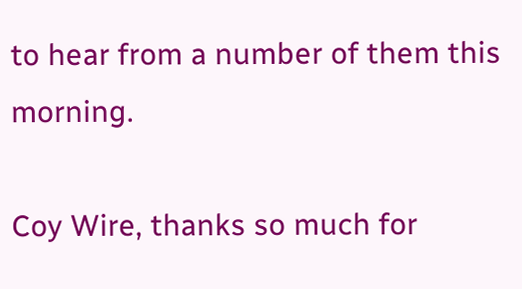to hear from a number of them this morning.

Coy Wire, thanks so much for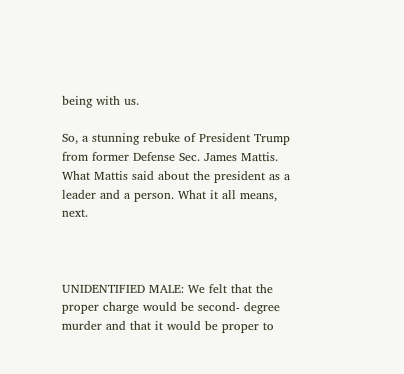being with us.

So, a stunning rebuke of President Trump from former Defense Sec. James Mattis. What Mattis said about the president as a leader and a person. What it all means, next.



UNIDENTIFIED MALE: We felt that the proper charge would be second- degree murder and that it would be proper to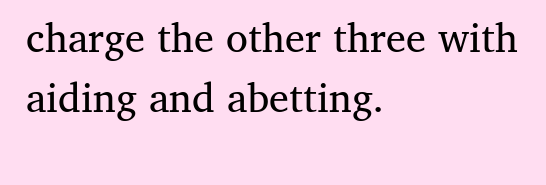charge the other three with aiding and abetting.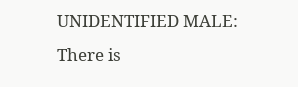UNIDENTIFIED MALE: There is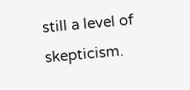still a level of skepticism.